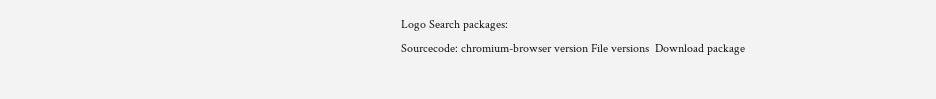Logo Search packages:
Sourcecode: chromium-browser version File versions  Download package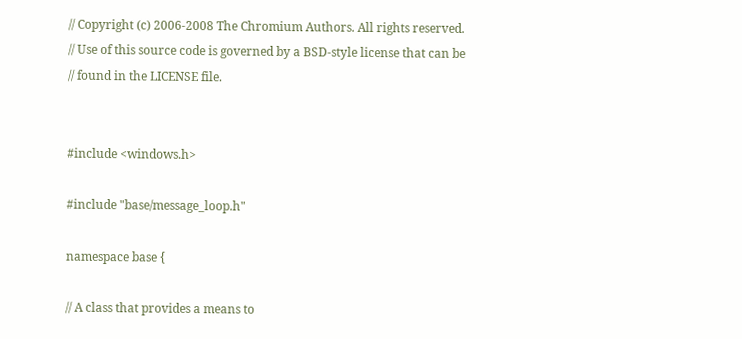// Copyright (c) 2006-2008 The Chromium Authors. All rights reserved.
// Use of this source code is governed by a BSD-style license that can be
// found in the LICENSE file.


#include <windows.h>

#include "base/message_loop.h"

namespace base {

// A class that provides a means to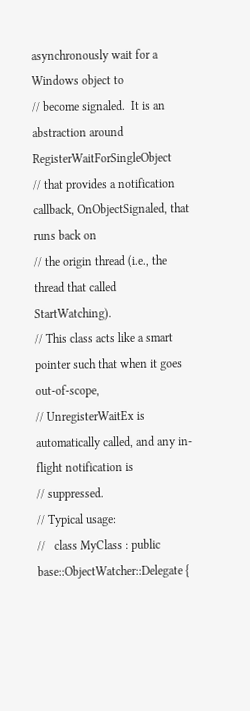asynchronously wait for a Windows object to
// become signaled.  It is an abstraction around RegisterWaitForSingleObject
// that provides a notification callback, OnObjectSignaled, that runs back on
// the origin thread (i.e., the thread that called StartWatching).
// This class acts like a smart pointer such that when it goes out-of-scope,
// UnregisterWaitEx is automatically called, and any in-flight notification is
// suppressed.
// Typical usage:
//   class MyClass : public base::ObjectWatcher::Delegate {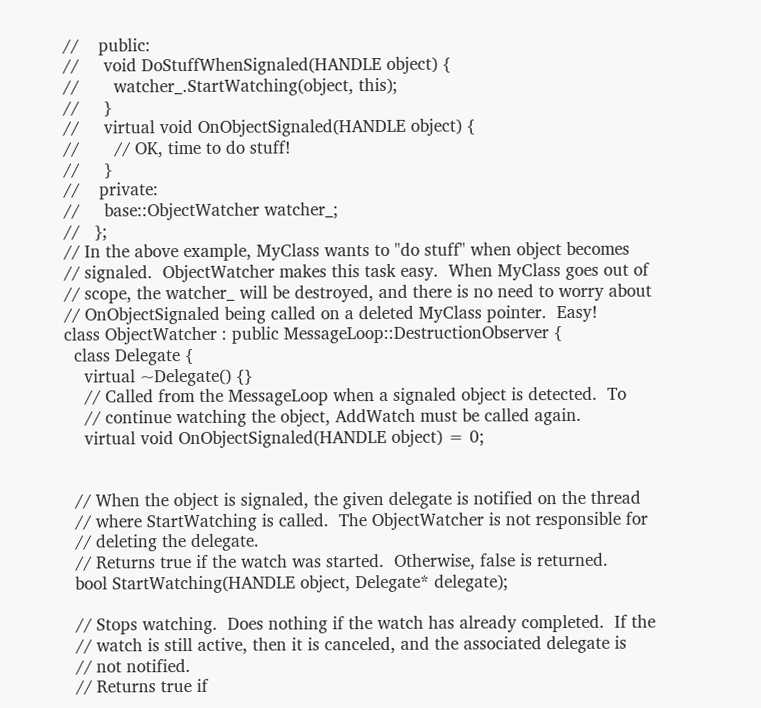//    public:
//     void DoStuffWhenSignaled(HANDLE object) {
//       watcher_.StartWatching(object, this);
//     }
//     virtual void OnObjectSignaled(HANDLE object) {
//       // OK, time to do stuff!
//     }
//    private:
//     base::ObjectWatcher watcher_;
//   };
// In the above example, MyClass wants to "do stuff" when object becomes
// signaled.  ObjectWatcher makes this task easy.  When MyClass goes out of
// scope, the watcher_ will be destroyed, and there is no need to worry about
// OnObjectSignaled being called on a deleted MyClass pointer.  Easy!
class ObjectWatcher : public MessageLoop::DestructionObserver {
  class Delegate {
    virtual ~Delegate() {}
    // Called from the MessageLoop when a signaled object is detected.  To
    // continue watching the object, AddWatch must be called again.
    virtual void OnObjectSignaled(HANDLE object) = 0;


  // When the object is signaled, the given delegate is notified on the thread
  // where StartWatching is called.  The ObjectWatcher is not responsible for
  // deleting the delegate.
  // Returns true if the watch was started.  Otherwise, false is returned.
  bool StartWatching(HANDLE object, Delegate* delegate);

  // Stops watching.  Does nothing if the watch has already completed.  If the
  // watch is still active, then it is canceled, and the associated delegate is
  // not notified.
  // Returns true if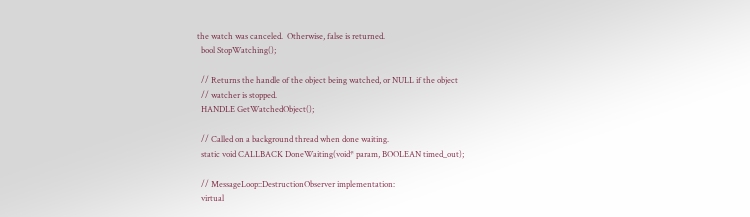the watch was canceled.  Otherwise, false is returned.
  bool StopWatching();

  // Returns the handle of the object being watched, or NULL if the object
  // watcher is stopped.
  HANDLE GetWatchedObject();

  // Called on a background thread when done waiting.
  static void CALLBACK DoneWaiting(void* param, BOOLEAN timed_out);

  // MessageLoop::DestructionObserver implementation:
  virtual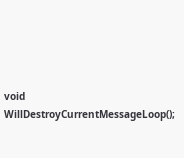void WillDestroyCurrentMessageLoop();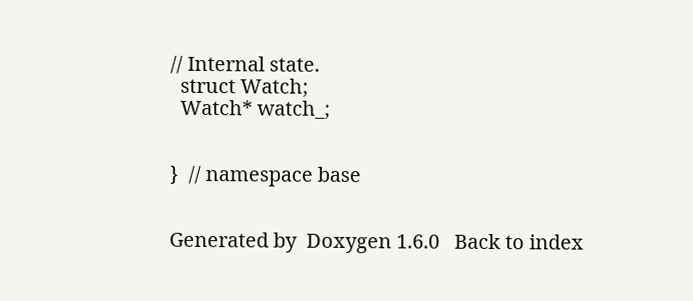// Internal state.
  struct Watch;
  Watch* watch_;


}  // namespace base


Generated by  Doxygen 1.6.0   Back to index